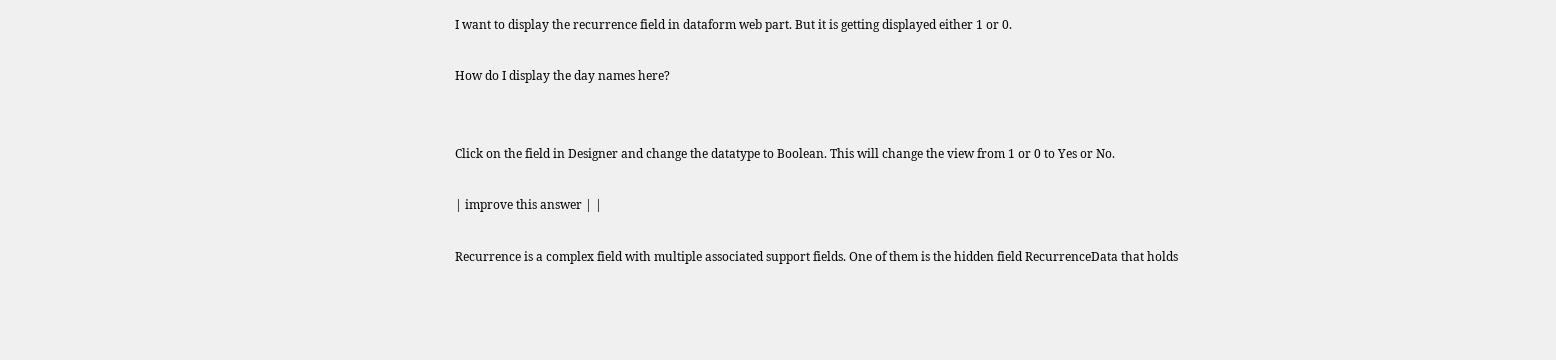I want to display the recurrence field in dataform web part. But it is getting displayed either 1 or 0.

How do I display the day names here?


Click on the field in Designer and change the datatype to Boolean. This will change the view from 1 or 0 to Yes or No.

| improve this answer | |

Recurrence is a complex field with multiple associated support fields. One of them is the hidden field RecurrenceData that holds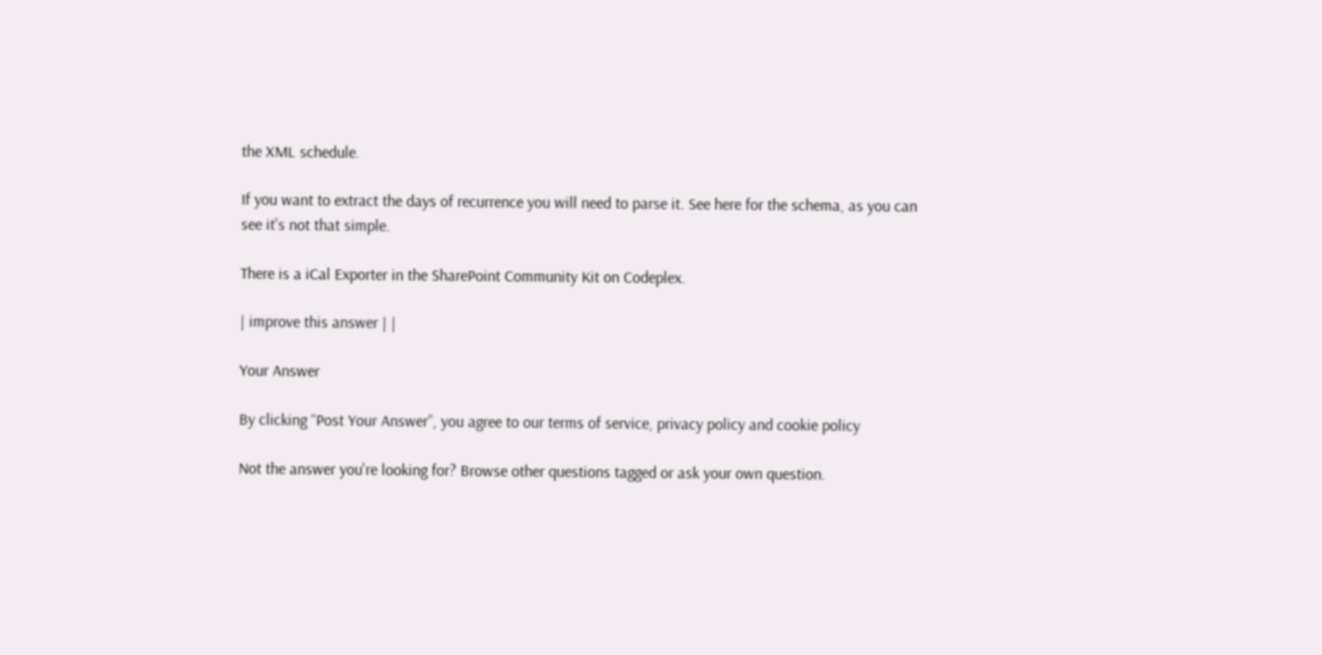the XML schedule.

If you want to extract the days of recurrence you will need to parse it. See here for the schema, as you can see it's not that simple.

There is a iCal Exporter in the SharePoint Community Kit on Codeplex.

| improve this answer | |

Your Answer

By clicking “Post Your Answer”, you agree to our terms of service, privacy policy and cookie policy

Not the answer you're looking for? Browse other questions tagged or ask your own question.